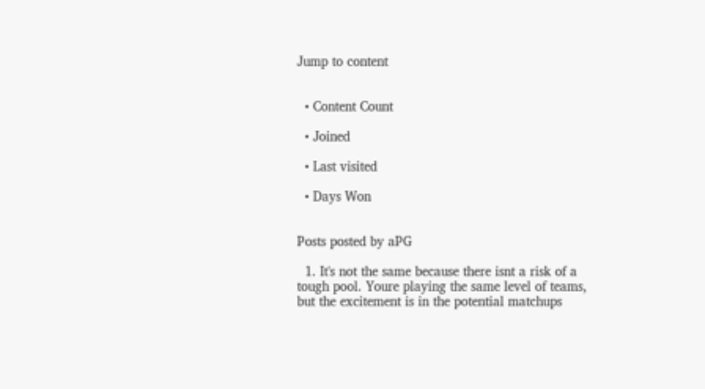Jump to content


  • Content Count

  • Joined

  • Last visited

  • Days Won


Posts posted by aPG

  1. It's not the same because there isnt a risk of a tough pool. Youre playing the same level of teams, but the excitement is in the potential matchups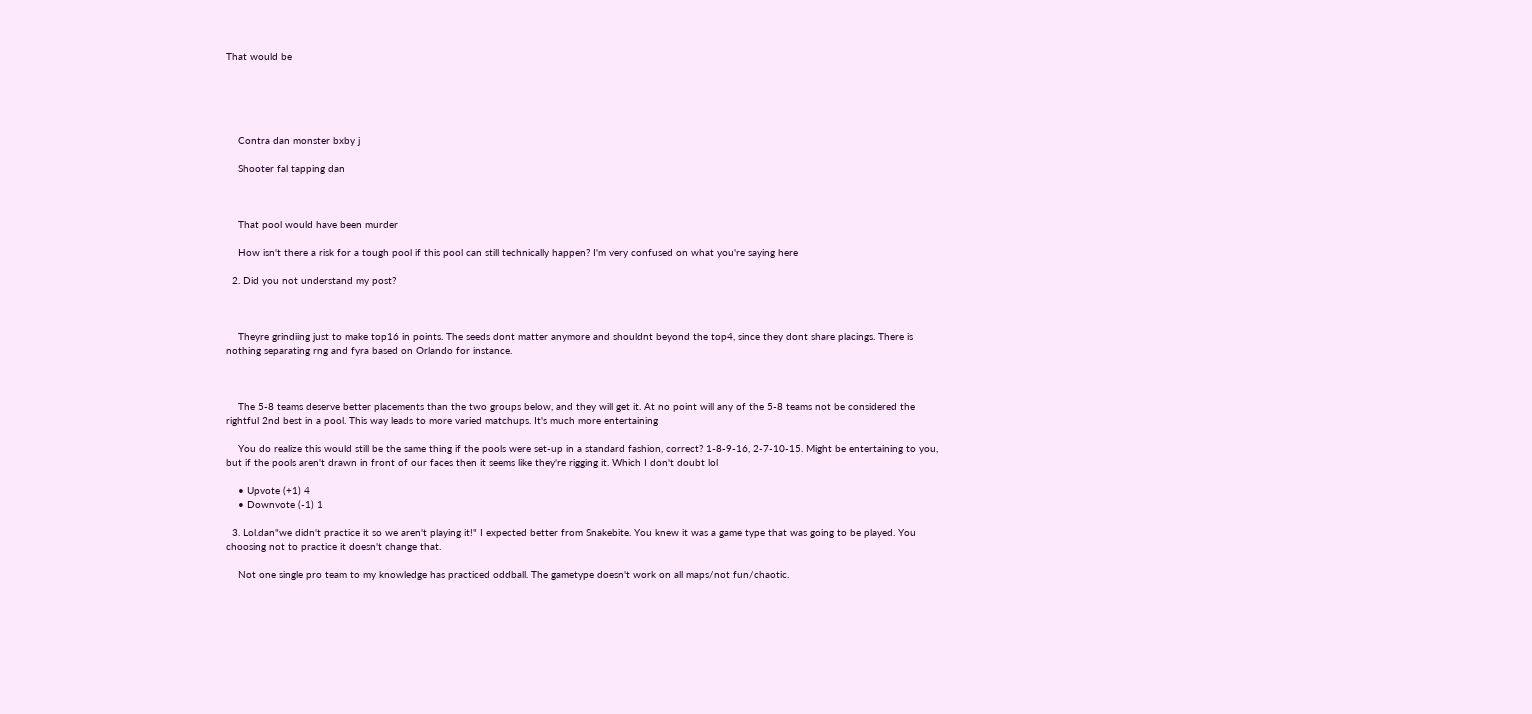That would be





    Contra dan monster bxby j

    Shooter fal tapping dan



    That pool would have been murder

    How isn't there a risk for a tough pool if this pool can still technically happen? I'm very confused on what you're saying here

  2. Did you not understand my post?



    Theyre grindiing just to make top16 in points. The seeds dont matter anymore and shouldnt beyond the top4, since they dont share placings. There is nothing separating rng and fyra based on Orlando for instance.



    The 5-8 teams deserve better placements than the two groups below, and they will get it. At no point will any of the 5-8 teams not be considered the rightful 2nd best in a pool. This way leads to more varied matchups. It's much more entertaining

    You do realize this would still be the same thing if the pools were set-up in a standard fashion, correct? 1-8-9-16, 2-7-10-15. Might be entertaining to you, but if the pools aren't drawn in front of our faces then it seems like they're rigging it. Which I don't doubt lol

    • Upvote (+1) 4
    • Downvote (-1) 1

  3. Lol.dan"we didn't practice it so we aren't playing it!" I expected better from Snakebite. You knew it was a game type that was going to be played. You choosing not to practice it doesn't change that.

    Not one single pro team to my knowledge has practiced oddball. The gametype doesn't work on all maps/not fun/chaotic.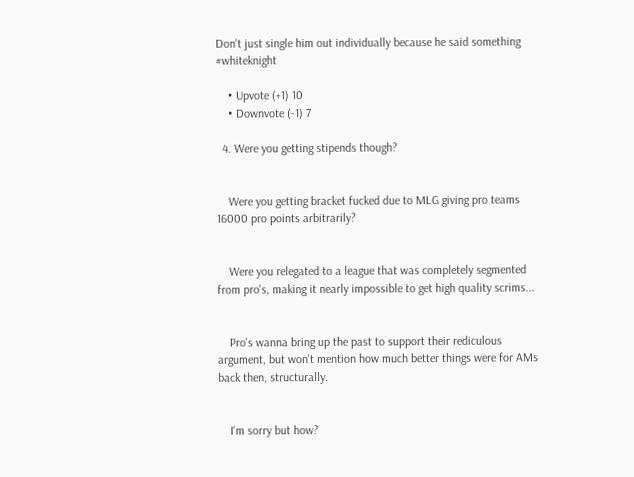Don't just single him out individually because he said something #whiteknight

    • Upvote (+1) 10
    • Downvote (-1) 7

  4. Were you getting stipends though?


    Were you getting bracket fucked due to MLG giving pro teams 16000 pro points arbitrarily?


    Were you relegated to a league that was completely segmented from pro's, making it nearly impossible to get high quality scrims...


    Pro's wanna bring up the past to support their rediculous argument, but won't mention how much better things were for AMs back then, structurally.


    I'm sorry but how?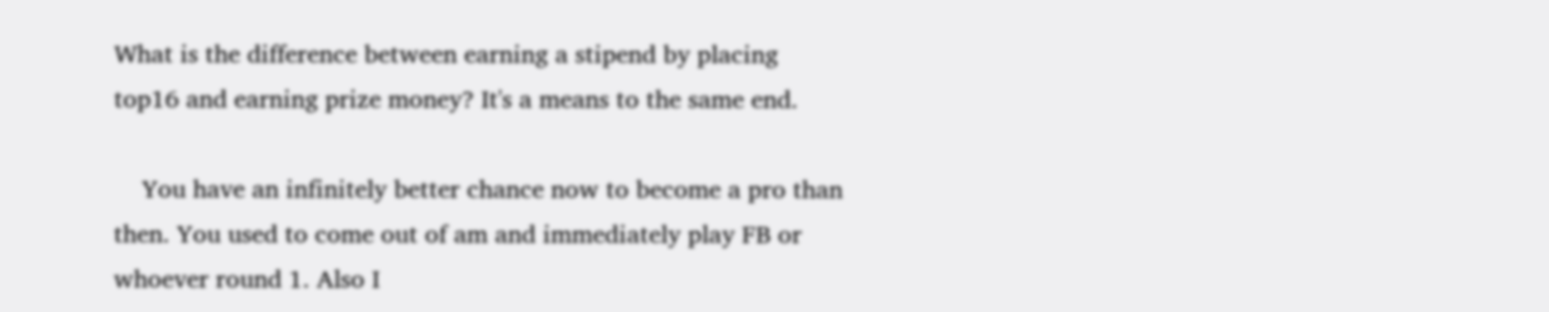What is the difference between earning a stipend by placing top16 and earning prize money? It's a means to the same end.

    You have an infinitely better chance now to become a pro than then. You used to come out of am and immediately play FB or whoever round 1. Also I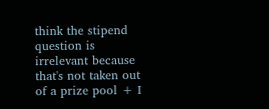think the stipend question is irrelevant because that's not taken out of a prize pool + I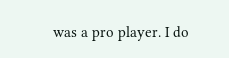was a pro player. I do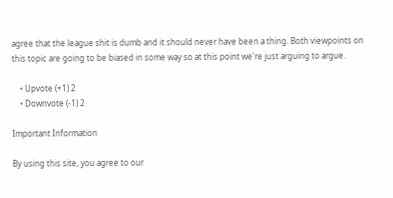agree that the league shit is dumb and it should never have been a thing. Both viewpoints on this topic are going to be biased in some way so at this point we're just arguing to argue.

    • Upvote (+1) 2
    • Downvote (-1) 2

Important Information

By using this site, you agree to our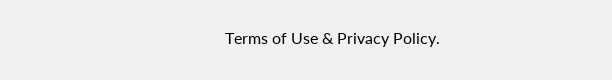Terms of Use & Privacy Policy.